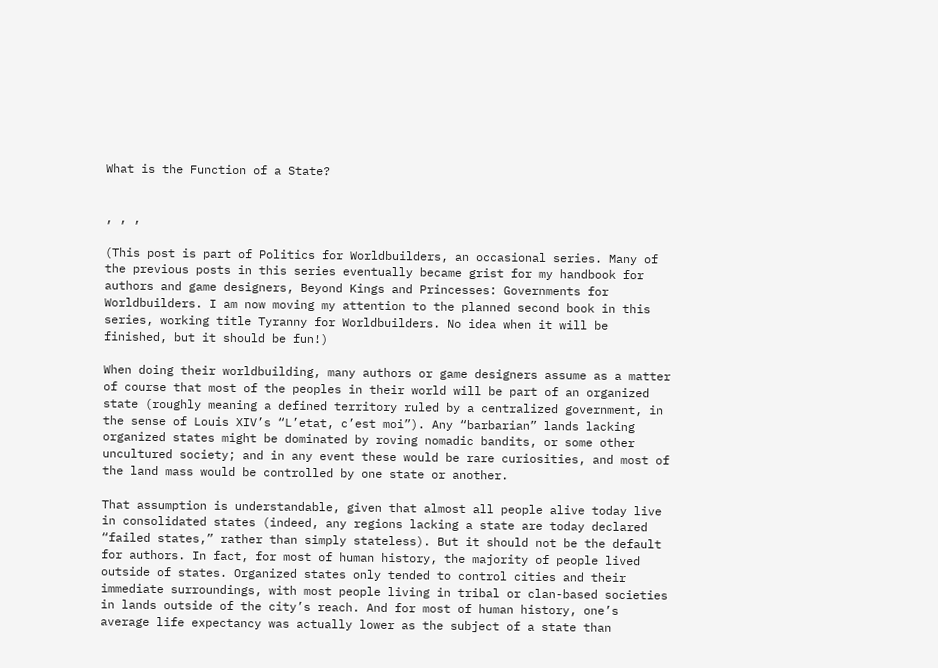What is the Function of a State?


, , ,

(This post is part of Politics for Worldbuilders, an occasional series. Many of the previous posts in this series eventually became grist for my handbook for authors and game designers, Beyond Kings and Princesses: Governments for Worldbuilders. I am now moving my attention to the planned second book in this series, working title Tyranny for Worldbuilders. No idea when it will be finished, but it should be fun!)

When doing their worldbuilding, many authors or game designers assume as a matter of course that most of the peoples in their world will be part of an organized state (roughly meaning a defined territory ruled by a centralized government, in the sense of Louis XIV’s “L’etat, c’est moi”). Any “barbarian” lands lacking organized states might be dominated by roving nomadic bandits, or some other uncultured society; and in any event these would be rare curiosities, and most of the land mass would be controlled by one state or another.

That assumption is understandable, given that almost all people alive today live in consolidated states (indeed, any regions lacking a state are today declared “failed states,” rather than simply stateless). But it should not be the default for authors. In fact, for most of human history, the majority of people lived outside of states. Organized states only tended to control cities and their immediate surroundings, with most people living in tribal or clan-based societies in lands outside of the city’s reach. And for most of human history, one’s average life expectancy was actually lower as the subject of a state than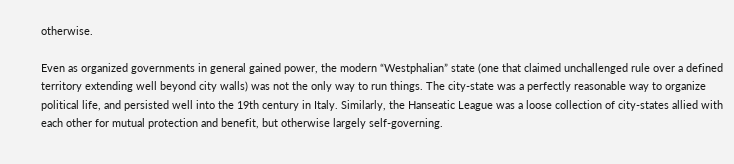otherwise.

Even as organized governments in general gained power, the modern “Westphalian” state (one that claimed unchallenged rule over a defined territory extending well beyond city walls) was not the only way to run things. The city-state was a perfectly reasonable way to organize political life, and persisted well into the 19th century in Italy. Similarly, the Hanseatic League was a loose collection of city-states allied with each other for mutual protection and benefit, but otherwise largely self-governing.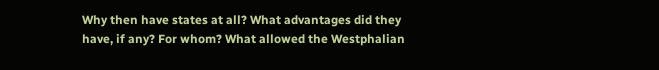Why then have states at all? What advantages did they have, if any? For whom? What allowed the Westphalian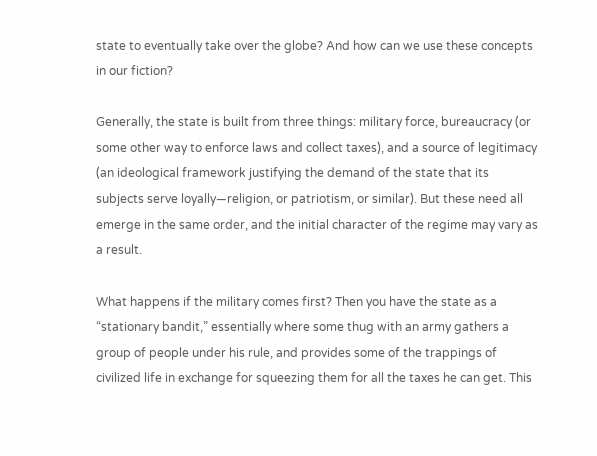state to eventually take over the globe? And how can we use these concepts in our fiction?

Generally, the state is built from three things: military force, bureaucracy (or some other way to enforce laws and collect taxes), and a source of legitimacy (an ideological framework justifying the demand of the state that its subjects serve loyally—religion, or patriotism, or similar). But these need all emerge in the same order, and the initial character of the regime may vary as a result.

What happens if the military comes first? Then you have the state as a “stationary bandit,” essentially where some thug with an army gathers a group of people under his rule, and provides some of the trappings of civilized life in exchange for squeezing them for all the taxes he can get. This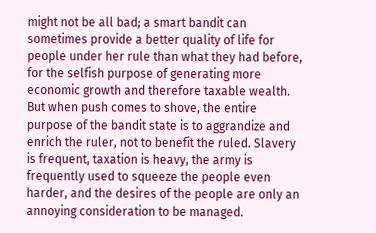might not be all bad; a smart bandit can sometimes provide a better quality of life for people under her rule than what they had before, for the selfish purpose of generating more economic growth and therefore taxable wealth. But when push comes to shove, the entire purpose of the bandit state is to aggrandize and enrich the ruler, not to benefit the ruled. Slavery is frequent, taxation is heavy, the army is frequently used to squeeze the people even harder, and the desires of the people are only an annoying consideration to be managed.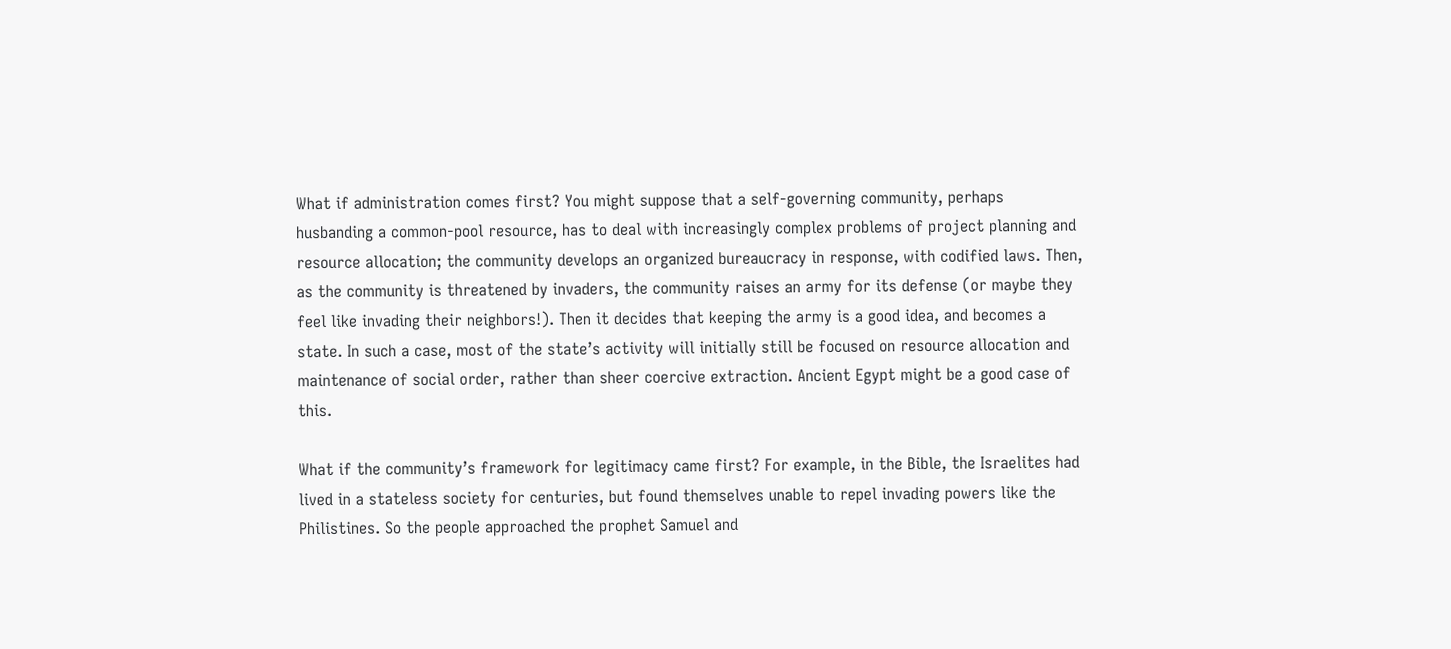What if administration comes first? You might suppose that a self-governing community, perhaps husbanding a common-pool resource, has to deal with increasingly complex problems of project planning and resource allocation; the community develops an organized bureaucracy in response, with codified laws. Then, as the community is threatened by invaders, the community raises an army for its defense (or maybe they feel like invading their neighbors!). Then it decides that keeping the army is a good idea, and becomes a state. In such a case, most of the state’s activity will initially still be focused on resource allocation and maintenance of social order, rather than sheer coercive extraction. Ancient Egypt might be a good case of this.

What if the community’s framework for legitimacy came first? For example, in the Bible, the Israelites had lived in a stateless society for centuries, but found themselves unable to repel invading powers like the Philistines. So the people approached the prophet Samuel and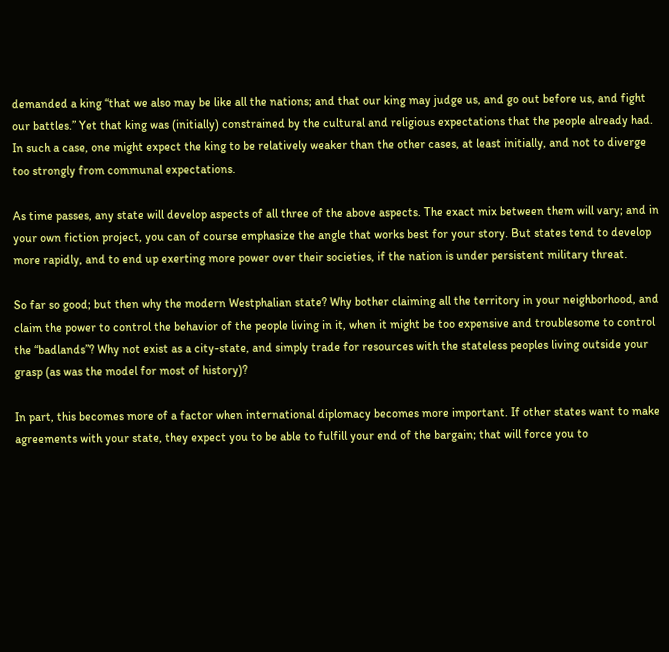demanded a king “that we also may be like all the nations; and that our king may judge us, and go out before us, and fight our battles.” Yet that king was (initially) constrained by the cultural and religious expectations that the people already had. In such a case, one might expect the king to be relatively weaker than the other cases, at least initially, and not to diverge too strongly from communal expectations.

As time passes, any state will develop aspects of all three of the above aspects. The exact mix between them will vary; and in your own fiction project, you can of course emphasize the angle that works best for your story. But states tend to develop more rapidly, and to end up exerting more power over their societies, if the nation is under persistent military threat.

So far so good; but then why the modern Westphalian state? Why bother claiming all the territory in your neighborhood, and claim the power to control the behavior of the people living in it, when it might be too expensive and troublesome to control the “badlands”? Why not exist as a city-state, and simply trade for resources with the stateless peoples living outside your grasp (as was the model for most of history)?

In part, this becomes more of a factor when international diplomacy becomes more important. If other states want to make agreements with your state, they expect you to be able to fulfill your end of the bargain; that will force you to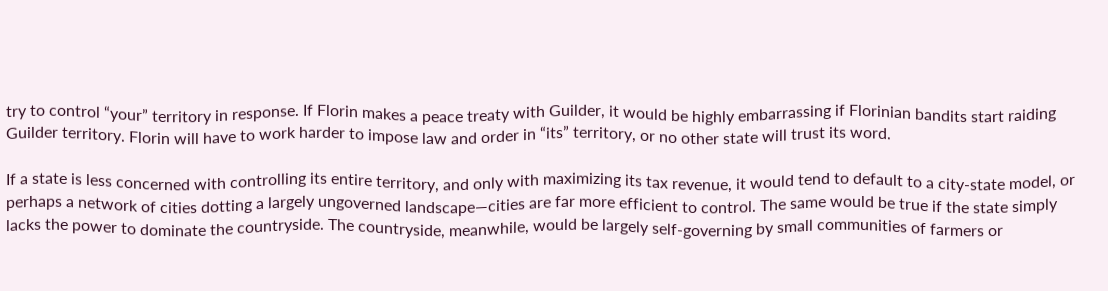try to control “your” territory in response. If Florin makes a peace treaty with Guilder, it would be highly embarrassing if Florinian bandits start raiding Guilder territory. Florin will have to work harder to impose law and order in “its” territory, or no other state will trust its word.

If a state is less concerned with controlling its entire territory, and only with maximizing its tax revenue, it would tend to default to a city-state model, or perhaps a network of cities dotting a largely ungoverned landscape—cities are far more efficient to control. The same would be true if the state simply lacks the power to dominate the countryside. The countryside, meanwhile, would be largely self-governing by small communities of farmers or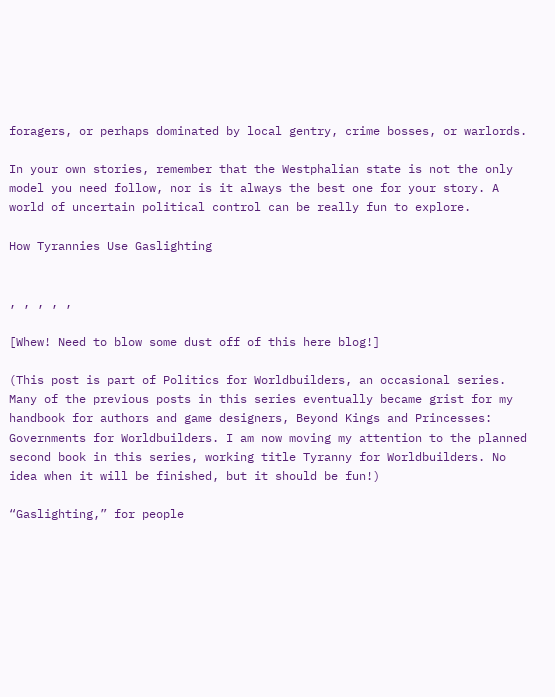foragers, or perhaps dominated by local gentry, crime bosses, or warlords.

In your own stories, remember that the Westphalian state is not the only model you need follow, nor is it always the best one for your story. A world of uncertain political control can be really fun to explore.

How Tyrannies Use Gaslighting


, , , , ,

[Whew! Need to blow some dust off of this here blog!]

(This post is part of Politics for Worldbuilders, an occasional series. Many of the previous posts in this series eventually became grist for my handbook for authors and game designers, Beyond Kings and Princesses: Governments for Worldbuilders. I am now moving my attention to the planned second book in this series, working title Tyranny for Worldbuilders. No idea when it will be finished, but it should be fun!)

“Gaslighting,” for people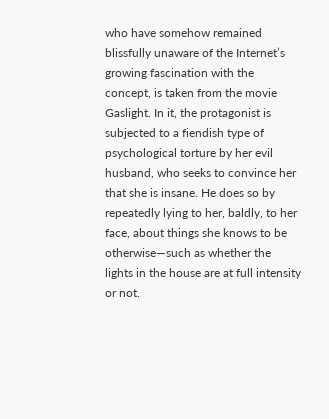who have somehow remained blissfully unaware of the Internet’s growing fascination with the concept, is taken from the movie Gaslight. In it, the protagonist is subjected to a fiendish type of psychological torture by her evil husband, who seeks to convince her that she is insane. He does so by repeatedly lying to her, baldly, to her face, about things she knows to be otherwise—such as whether the lights in the house are at full intensity or not.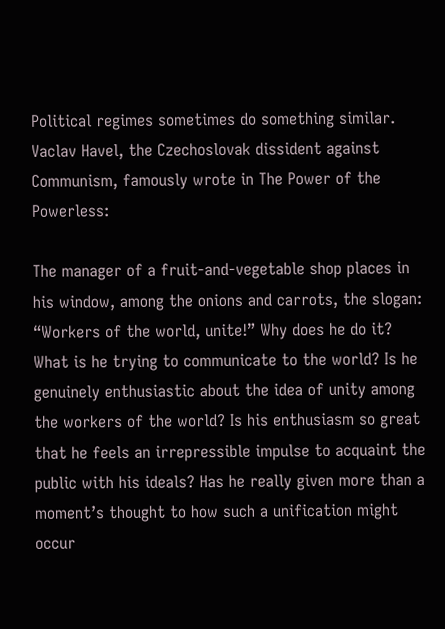Political regimes sometimes do something similar. Vaclav Havel, the Czechoslovak dissident against Communism, famously wrote in The Power of the Powerless:

The manager of a fruit-and-vegetable shop places in his window, among the onions and carrots, the slogan: “Workers of the world, unite!” Why does he do it? What is he trying to communicate to the world? Is he genuinely enthusiastic about the idea of unity among the workers of the world? Is his enthusiasm so great that he feels an irrepressible impulse to acquaint the public with his ideals? Has he really given more than a moment’s thought to how such a unification might occur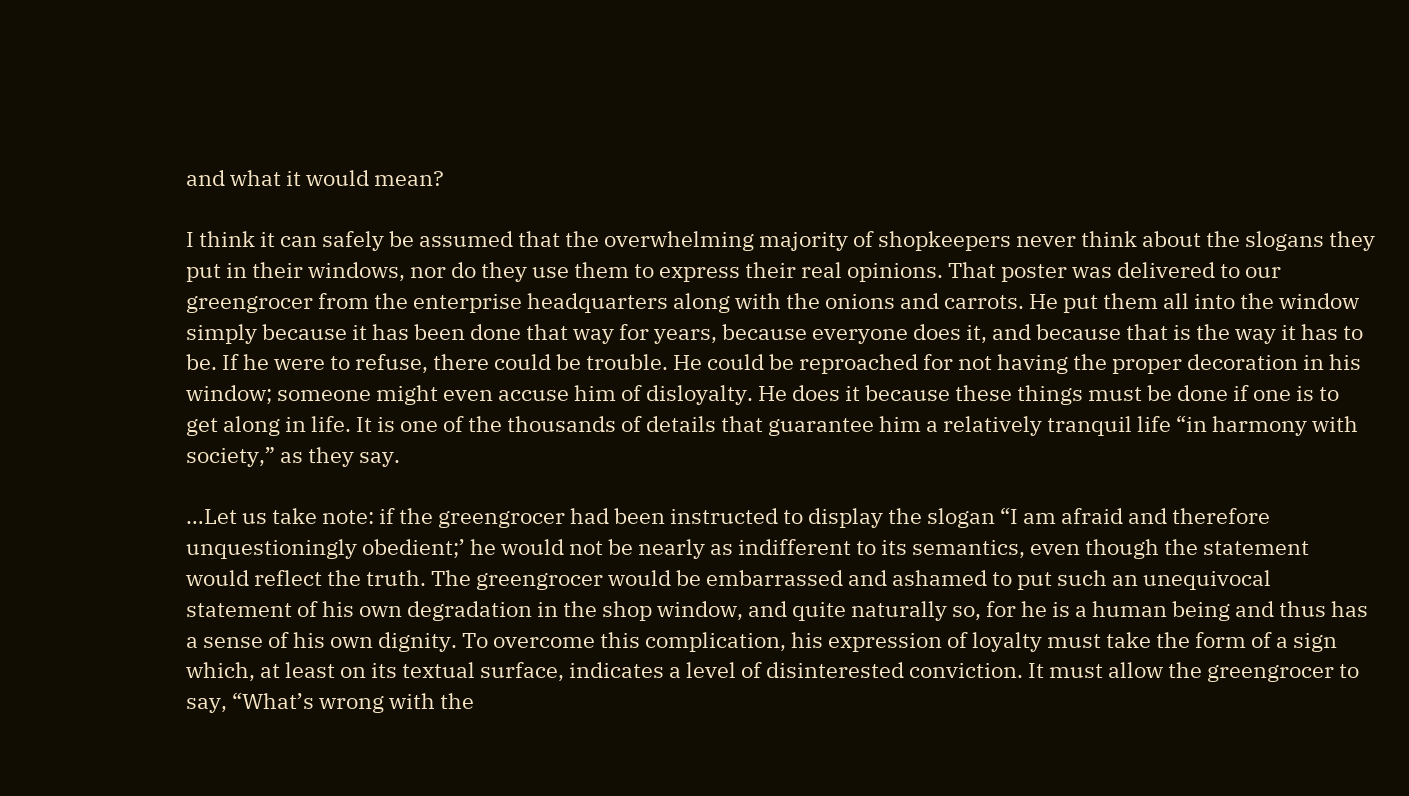and what it would mean?

I think it can safely be assumed that the overwhelming majority of shopkeepers never think about the slogans they put in their windows, nor do they use them to express their real opinions. That poster was delivered to our greengrocer from the enterprise headquarters along with the onions and carrots. He put them all into the window simply because it has been done that way for years, because everyone does it, and because that is the way it has to be. If he were to refuse, there could be trouble. He could be reproached for not having the proper decoration in his window; someone might even accuse him of disloyalty. He does it because these things must be done if one is to get along in life. It is one of the thousands of details that guarantee him a relatively tranquil life “in harmony with society,” as they say.

…Let us take note: if the greengrocer had been instructed to display the slogan “I am afraid and therefore unquestioningly obedient;’ he would not be nearly as indifferent to its semantics, even though the statement would reflect the truth. The greengrocer would be embarrassed and ashamed to put such an unequivocal statement of his own degradation in the shop window, and quite naturally so, for he is a human being and thus has a sense of his own dignity. To overcome this complication, his expression of loyalty must take the form of a sign which, at least on its textual surface, indicates a level of disinterested conviction. It must allow the greengrocer to say, “What’s wrong with the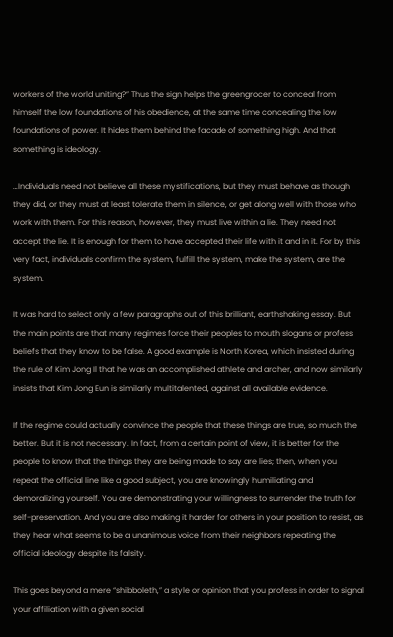workers of the world uniting?” Thus the sign helps the greengrocer to conceal from himself the low foundations of his obedience, at the same time concealing the low foundations of power. It hides them behind the facade of something high. And that something is ideology.

…Individuals need not believe all these mystifications, but they must behave as though they did, or they must at least tolerate them in silence, or get along well with those who work with them. For this reason, however, they must live within a lie. They need not accept the lie. It is enough for them to have accepted their life with it and in it. For by this very fact, individuals confirm the system, fulfill the system, make the system, are the system.

It was hard to select only a few paragraphs out of this brilliant, earthshaking essay. But the main points are that many regimes force their peoples to mouth slogans or profess beliefs that they know to be false. A good example is North Korea, which insisted during the rule of Kim Jong Il that he was an accomplished athlete and archer, and now similarly insists that Kim Jong Eun is similarly multitalented, against all available evidence.

If the regime could actually convince the people that these things are true, so much the better. But it is not necessary. In fact, from a certain point of view, it is better for the people to know that the things they are being made to say are lies; then, when you repeat the official line like a good subject, you are knowingly humiliating and demoralizing yourself. You are demonstrating your willingness to surrender the truth for self-preservation. And you are also making it harder for others in your position to resist, as they hear what seems to be a unanimous voice from their neighbors repeating the official ideology despite its falsity.

This goes beyond a mere “shibboleth,” a style or opinion that you profess in order to signal your affiliation with a given social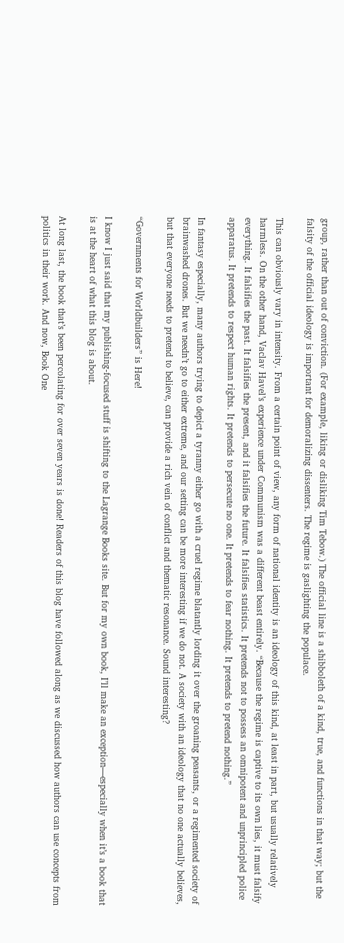group, rather than out of conviction. (For example, liking or disliking Tim Tebow.) The official line is a shibboleth of a kind, true, and functions in that way; but the falsity of the official ideology is important for demoralizing dissenters. The regime is gaslighting the populace.

This can obviously vary in intensity. From a certain point of view, any form of national identity is an ideology of this kind, at least in part, but usually relatively harmless. On the other hand, Vaclav Havel’s experience under Communism was a different beast entirely. “Because the regime is captive to its own lies, it must falsify everything. It falsifies the past. It falsifies the present, and it falsifies the future. It falsifies statistics. It pretends not to possess an omnipotent and unprincipled police apparatus. It pretends to respect human rights. It pretends to persecute no one. It pretends to fear nothing. It pretends to pretend nothing.”

In fantasy especially, many authors trying to depict a tyranny either go with a cruel regime blatantly lording it over the groaning peasants, or a regimented society of brainwashed drones. But we needn’t go to either extreme, and our setting can be more interesting if we do not. A society with an ideology that no one actually believes, but that everyone needs to pretend to believe, can provide a rich vein of conflict and thematic resonance. Sound interesting?

“Governments for Worldbuilders” is Here!

I know I just said that my publishing-focused stuff is shifting to the Lagrange Books site. But for my own book, I’ll make an exception—especially when it’s a book that is at the heart of what this blog is about.

At long last, the book that’s been percolating for over seven years is done! Readers of this blog have followed along as we discussed how authors can use concepts from politics in their work. And now, Book One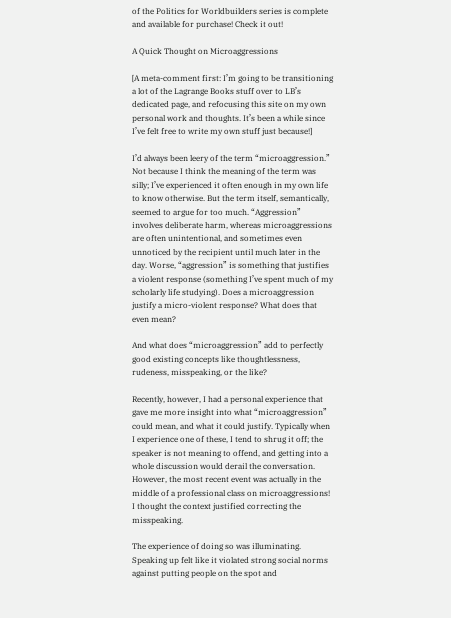of the Politics for Worldbuilders series is complete and available for purchase! Check it out!

A Quick Thought on Microaggressions

[A meta-comment first: I’m going to be transitioning a lot of the Lagrange Books stuff over to LB’s dedicated page, and refocusing this site on my own personal work and thoughts. It’s been a while since I’ve felt free to write my own stuff just because!]

I’d always been leery of the term “microaggression.” Not because I think the meaning of the term was silly; I’ve experienced it often enough in my own life to know otherwise. But the term itself, semantically, seemed to argue for too much. “Aggression” involves deliberate harm, whereas microaggressions are often unintentional, and sometimes even unnoticed by the recipient until much later in the day. Worse, “aggression” is something that justifies a violent response (something I’ve spent much of my scholarly life studying). Does a microaggression justify a micro-violent response? What does that even mean?

And what does “microaggression” add to perfectly good existing concepts like thoughtlessness, rudeness, misspeaking, or the like?

Recently, however, I had a personal experience that gave me more insight into what “microaggression” could mean, and what it could justify. Typically when I experience one of these, I tend to shrug it off; the speaker is not meaning to offend, and getting into a whole discussion would derail the conversation. However, the most recent event was actually in the middle of a professional class on microaggressions! I thought the context justified correcting the misspeaking.

The experience of doing so was illuminating. Speaking up felt like it violated strong social norms against putting people on the spot and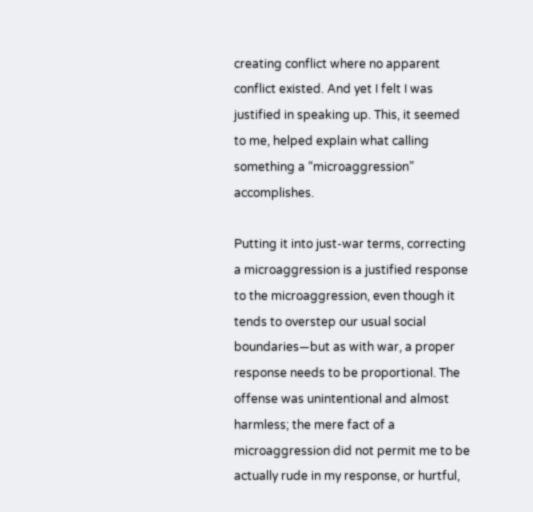creating conflict where no apparent conflict existed. And yet I felt I was justified in speaking up. This, it seemed to me, helped explain what calling something a “microaggression” accomplishes.

Putting it into just-war terms, correcting a microaggression is a justified response to the microaggression, even though it tends to overstep our usual social boundaries—but as with war, a proper response needs to be proportional. The offense was unintentional and almost harmless; the mere fact of a microaggression did not permit me to be actually rude in my response, or hurtful,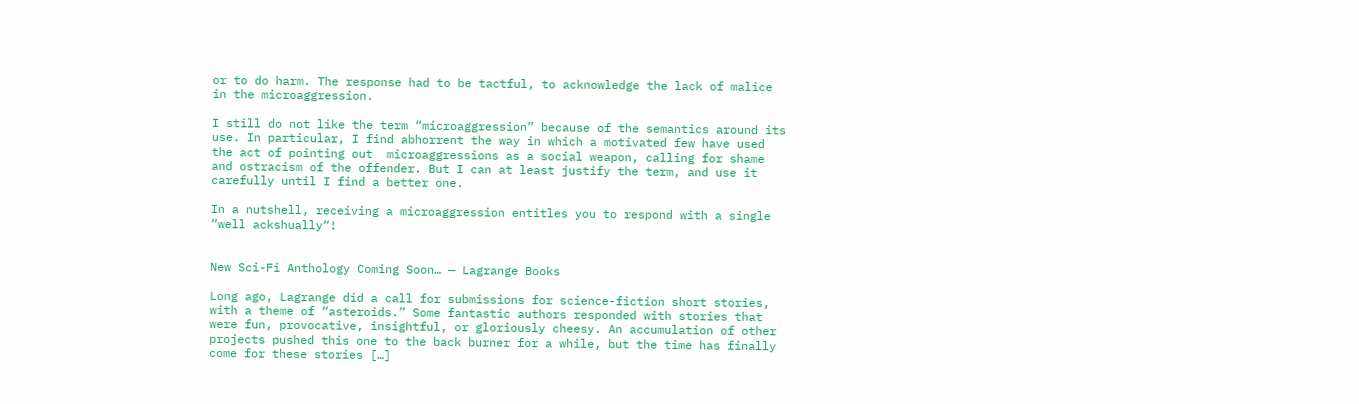or to do harm. The response had to be tactful, to acknowledge the lack of malice in the microaggression.

I still do not like the term “microaggression” because of the semantics around its use. In particular, I find abhorrent the way in which a motivated few have used the act of pointing out  microaggressions as a social weapon, calling for shame and ostracism of the offender. But I can at least justify the term, and use it carefully until I find a better one.

In a nutshell, receiving a microaggression entitles you to respond with a single “well ackshually“!


New Sci-Fi Anthology Coming Soon… — Lagrange Books

Long ago, Lagrange did a call for submissions for science-fiction short stories, with a theme of “asteroids.” Some fantastic authors responded with stories that were fun, provocative, insightful, or gloriously cheesy. An accumulation of other projects pushed this one to the back burner for a while, but the time has finally come for these stories […]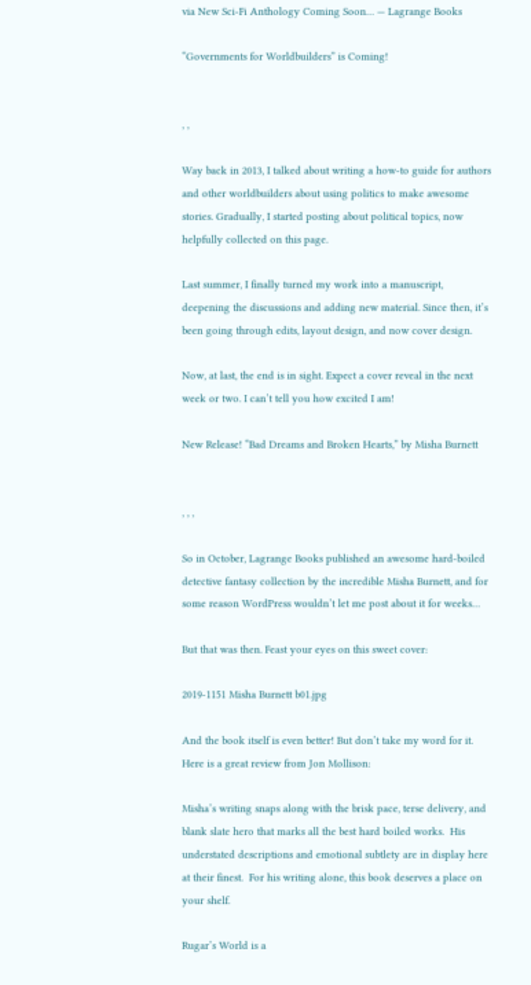via New Sci-Fi Anthology Coming Soon… — Lagrange Books

“Governments for Worldbuilders” is Coming!


, ,

Way back in 2013, I talked about writing a how-to guide for authors and other worldbuilders about using politics to make awesome stories. Gradually, I started posting about political topics, now helpfully collected on this page.

Last summer, I finally turned my work into a manuscript, deepening the discussions and adding new material. Since then, it’s been going through edits, layout design, and now cover design.

Now, at last, the end is in sight. Expect a cover reveal in the next week or two. I can’t tell you how excited I am!

New Release! “Bad Dreams and Broken Hearts,” by Misha Burnett


, , ,

So in October, Lagrange Books published an awesome hard-boiled detective fantasy collection by the incredible Misha Burnett, and for some reason WordPress wouldn’t let me post about it for weeks…

But that was then. Feast your eyes on this sweet cover:

2019-1151 Misha Burnett b01.jpg

And the book itself is even better! But don’t take my word for it. Here is a great review from Jon Mollison:

Misha’s writing snaps along with the brisk pace, terse delivery, and blank slate hero that marks all the best hard boiled works.  His understated descriptions and emotional subtlety are in display here at their finest.  For his writing alone, this book deserves a place on your shelf.

Rugar’s World is a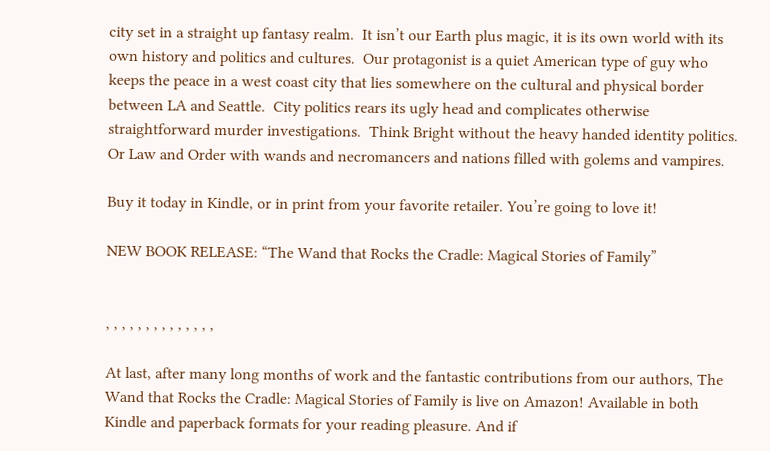city set in a straight up fantasy realm.  It isn’t our Earth plus magic, it is its own world with its own history and politics and cultures.  Our protagonist is a quiet American type of guy who keeps the peace in a west coast city that lies somewhere on the cultural and physical border between LA and Seattle.  City politics rears its ugly head and complicates otherwise straightforward murder investigations.  Think Bright without the heavy handed identity politics.  Or Law and Order with wands and necromancers and nations filled with golems and vampires.

Buy it today in Kindle, or in print from your favorite retailer. You’re going to love it!

NEW BOOK RELEASE: “The Wand that Rocks the Cradle: Magical Stories of Family”


, , , , , , , , , , , , , ,

At last, after many long months of work and the fantastic contributions from our authors, The Wand that Rocks the Cradle: Magical Stories of Family is live on Amazon! Available in both Kindle and paperback formats for your reading pleasure. And if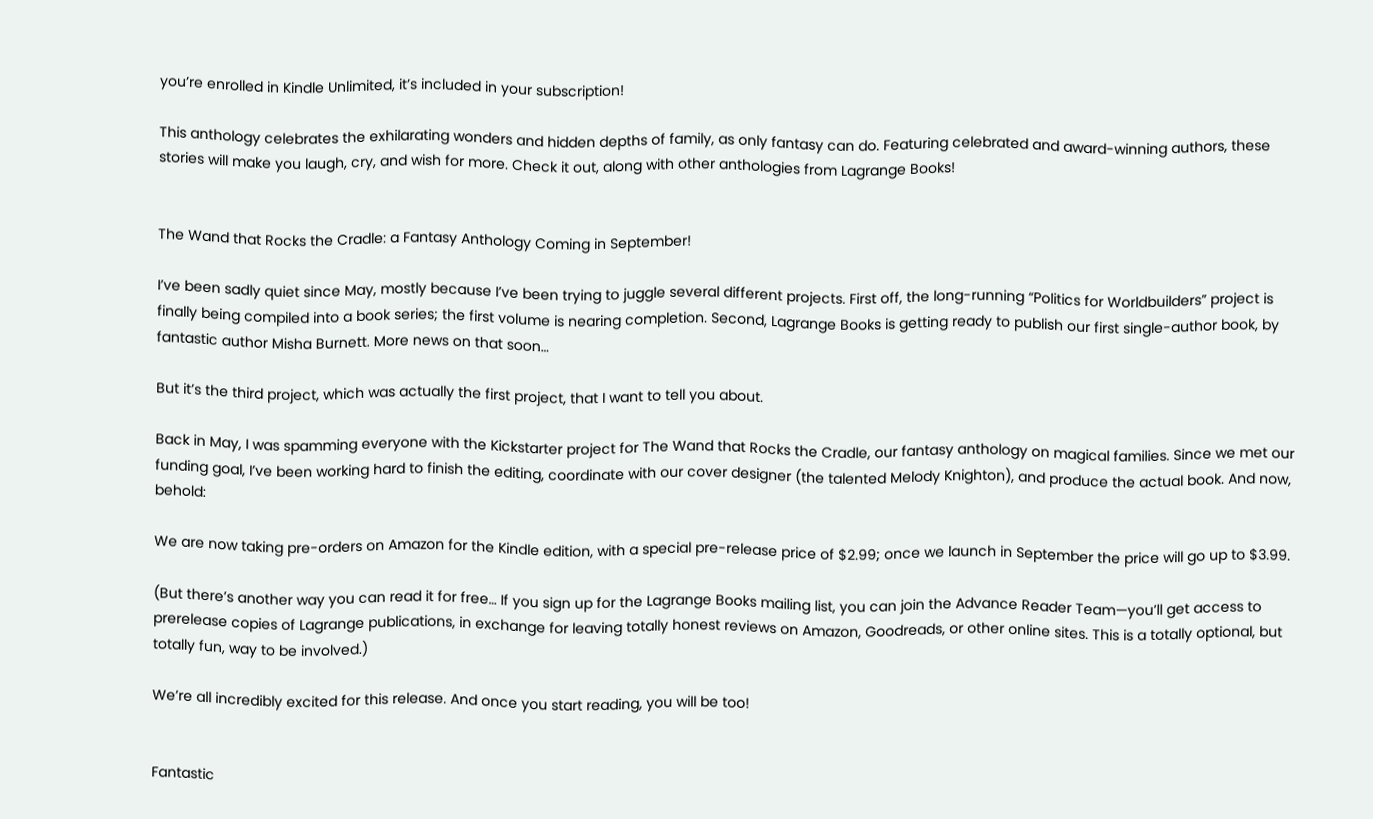you’re enrolled in Kindle Unlimited, it’s included in your subscription!

This anthology celebrates the exhilarating wonders and hidden depths of family, as only fantasy can do. Featuring celebrated and award-winning authors, these stories will make you laugh, cry, and wish for more. Check it out, along with other anthologies from Lagrange Books!


The Wand that Rocks the Cradle: a Fantasy Anthology Coming in September!

I’ve been sadly quiet since May, mostly because I’ve been trying to juggle several different projects. First off, the long-running “Politics for Worldbuilders” project is finally being compiled into a book series; the first volume is nearing completion. Second, Lagrange Books is getting ready to publish our first single-author book, by fantastic author Misha Burnett. More news on that soon…

But it’s the third project, which was actually the first project, that I want to tell you about.

Back in May, I was spamming everyone with the Kickstarter project for The Wand that Rocks the Cradle, our fantasy anthology on magical families. Since we met our funding goal, I’ve been working hard to finish the editing, coordinate with our cover designer (the talented Melody Knighton), and produce the actual book. And now, behold:

We are now taking pre-orders on Amazon for the Kindle edition, with a special pre-release price of $2.99; once we launch in September the price will go up to $3.99.

(But there’s another way you can read it for free… If you sign up for the Lagrange Books mailing list, you can join the Advance Reader Team—you’ll get access to prerelease copies of Lagrange publications, in exchange for leaving totally honest reviews on Amazon, Goodreads, or other online sites. This is a totally optional, but totally fun, way to be involved.)

We’re all incredibly excited for this release. And once you start reading, you will be too!


Fantastic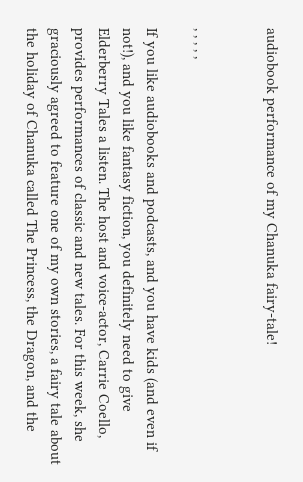audiobook performance of my Chanuka fairy-tale!


, , , , ,

If you like audiobooks and podcasts, and you have kids (and even if not!), and you like fantasy fiction, you definitely need to give Elderberry Tales a listen. The host and voice-actor, Carrie Coello, provides performances of classic and new tales. For this week, she graciously agreed to feature one of my own stories, a fairy tale about the holiday of Chanuka called The Princess, the Dragon, and the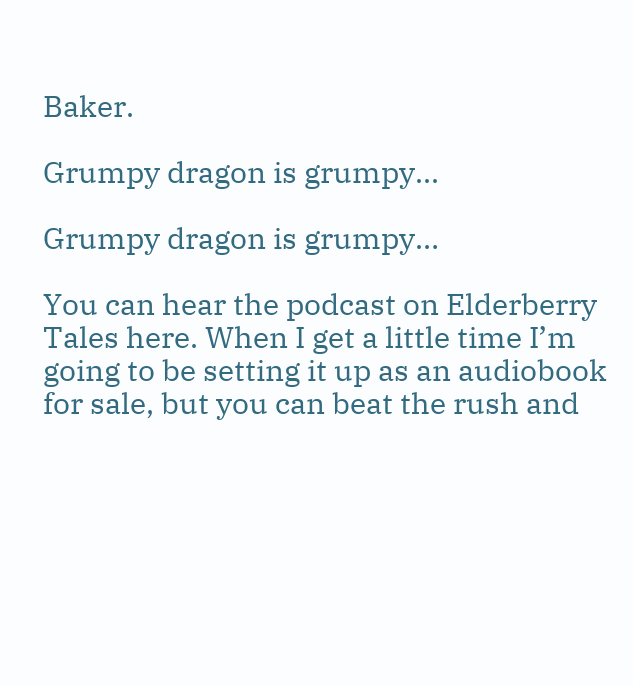Baker.

Grumpy dragon is grumpy...

Grumpy dragon is grumpy…

You can hear the podcast on Elderberry Tales here. When I get a little time I’m going to be setting it up as an audiobook for sale, but you can beat the rush and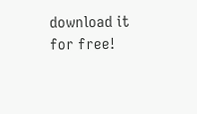download it for free!